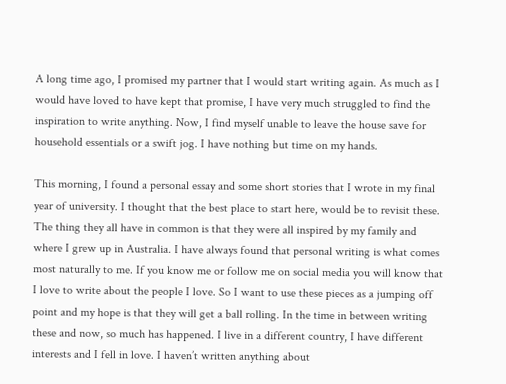A long time ago, I promised my partner that I would start writing again. As much as I would have loved to have kept that promise, I have very much struggled to find the inspiration to write anything. Now, I find myself unable to leave the house save for household essentials or a swift jog. I have nothing but time on my hands.

This morning, I found a personal essay and some short stories that I wrote in my final year of university. I thought that the best place to start here, would be to revisit these. The thing they all have in common is that they were all inspired by my family and where I grew up in Australia. I have always found that personal writing is what comes most naturally to me. If you know me or follow me on social media you will know that I love to write about the people I love. So I want to use these pieces as a jumping off point and my hope is that they will get a ball rolling. In the time in between writing these and now, so much has happened. I live in a different country, I have different interests and I fell in love. I haven’t written anything about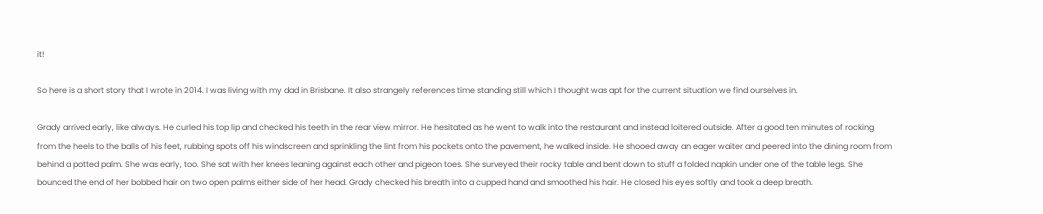it!

So here is a short story that I wrote in 2014. I was living with my dad in Brisbane. It also strangely references time standing still which I thought was apt for the current situation we find ourselves in.

Grady arrived early, like always. He curled his top lip and checked his teeth in the rear view mirror. He hesitated as he went to walk into the restaurant and instead loitered outside. After a good ten minutes of rocking from the heels to the balls of his feet, rubbing spots off his windscreen and sprinkling the lint from his pockets onto the pavement, he walked inside. He shooed away an eager waiter and peered into the dining room from behind a potted palm. She was early, too. She sat with her knees leaning against each other and pigeon toes. She surveyed their rocky table and bent down to stuff a folded napkin under one of the table legs. She bounced the end of her bobbed hair on two open palms either side of her head. Grady checked his breath into a cupped hand and smoothed his hair. He closed his eyes softly and took a deep breath.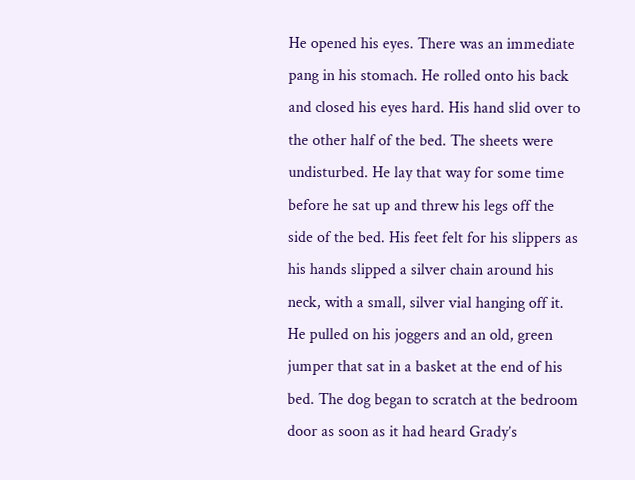He opened his eyes. There was an immediate pang in his stomach. He rolled onto his back and closed his eyes hard. His hand slid over to the other half of the bed. The sheets were undisturbed. He lay that way for some time before he sat up and threw his legs off the side of the bed. His feet felt for his slippers as his hands slipped a silver chain around his neck, with a small, silver vial hanging off it. He pulled on his joggers and an old, green jumper that sat in a basket at the end of his bed. The dog began to scratch at the bedroom door as soon as it had heard Grady’s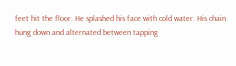feet hit the floor. He splashed his face with cold water. His chain hung down and alternated between tapping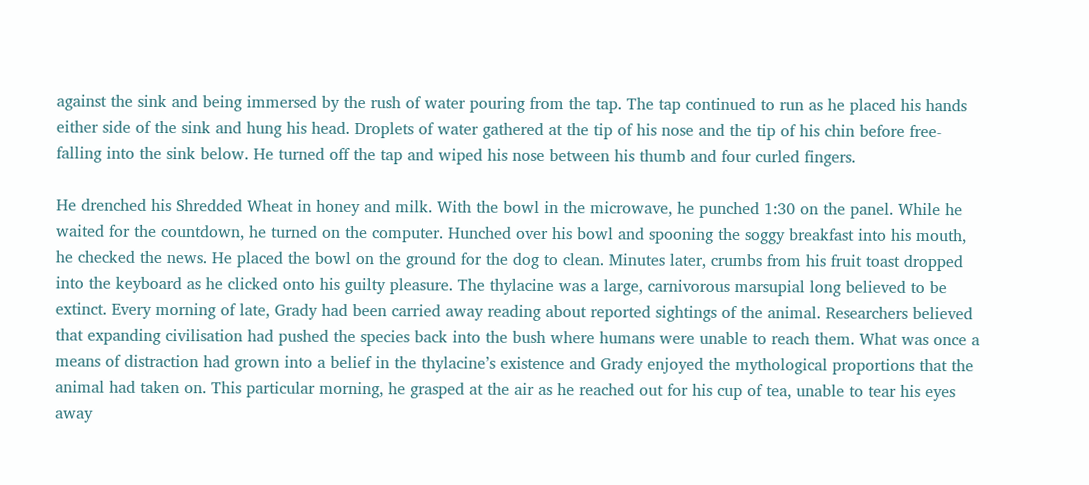against the sink and being immersed by the rush of water pouring from the tap. The tap continued to run as he placed his hands either side of the sink and hung his head. Droplets of water gathered at the tip of his nose and the tip of his chin before free-falling into the sink below. He turned off the tap and wiped his nose between his thumb and four curled fingers.

He drenched his Shredded Wheat in honey and milk. With the bowl in the microwave, he punched 1:30 on the panel. While he waited for the countdown, he turned on the computer. Hunched over his bowl and spooning the soggy breakfast into his mouth, he checked the news. He placed the bowl on the ground for the dog to clean. Minutes later, crumbs from his fruit toast dropped into the keyboard as he clicked onto his guilty pleasure. The thylacine was a large, carnivorous marsupial long believed to be extinct. Every morning of late, Grady had been carried away reading about reported sightings of the animal. Researchers believed that expanding civilisation had pushed the species back into the bush where humans were unable to reach them. What was once a means of distraction had grown into a belief in the thylacine’s existence and Grady enjoyed the mythological proportions that the animal had taken on. This particular morning, he grasped at the air as he reached out for his cup of tea, unable to tear his eyes away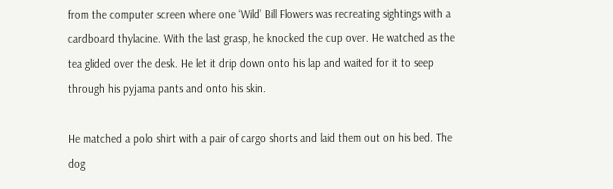from the computer screen where one ‘Wild’ Bill Flowers was recreating sightings with a cardboard thylacine. With the last grasp, he knocked the cup over. He watched as the tea glided over the desk. He let it drip down onto his lap and waited for it to seep through his pyjama pants and onto his skin.

He matched a polo shirt with a pair of cargo shorts and laid them out on his bed. The dog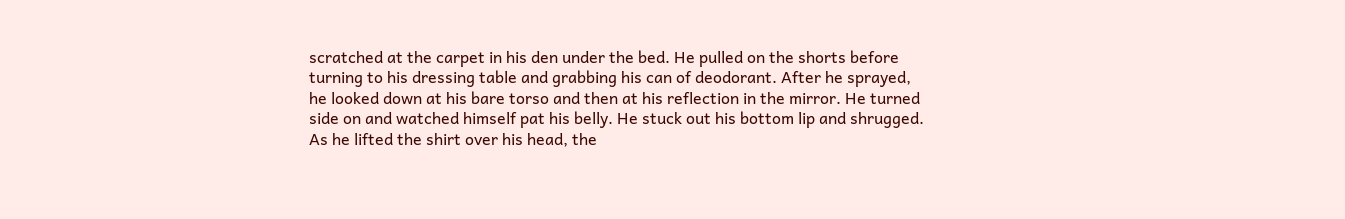scratched at the carpet in his den under the bed. He pulled on the shorts before turning to his dressing table and grabbing his can of deodorant. After he sprayed, he looked down at his bare torso and then at his reflection in the mirror. He turned side on and watched himself pat his belly. He stuck out his bottom lip and shrugged. As he lifted the shirt over his head, the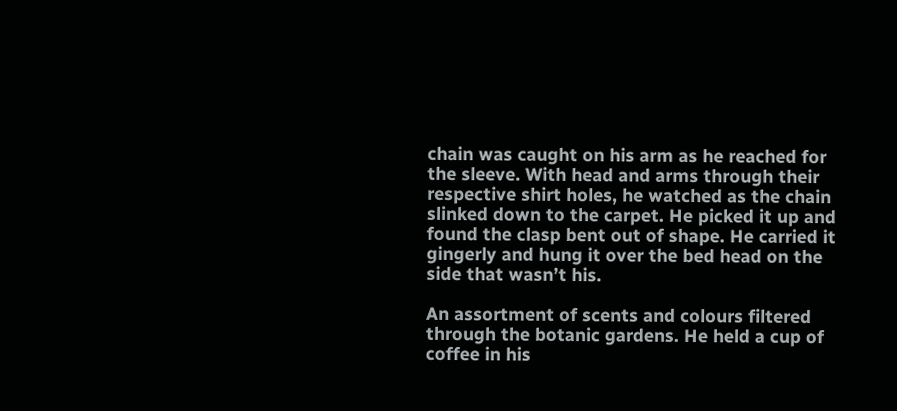chain was caught on his arm as he reached for the sleeve. With head and arms through their respective shirt holes, he watched as the chain slinked down to the carpet. He picked it up and found the clasp bent out of shape. He carried it gingerly and hung it over the bed head on the side that wasn’t his.

An assortment of scents and colours filtered through the botanic gardens. He held a cup of coffee in his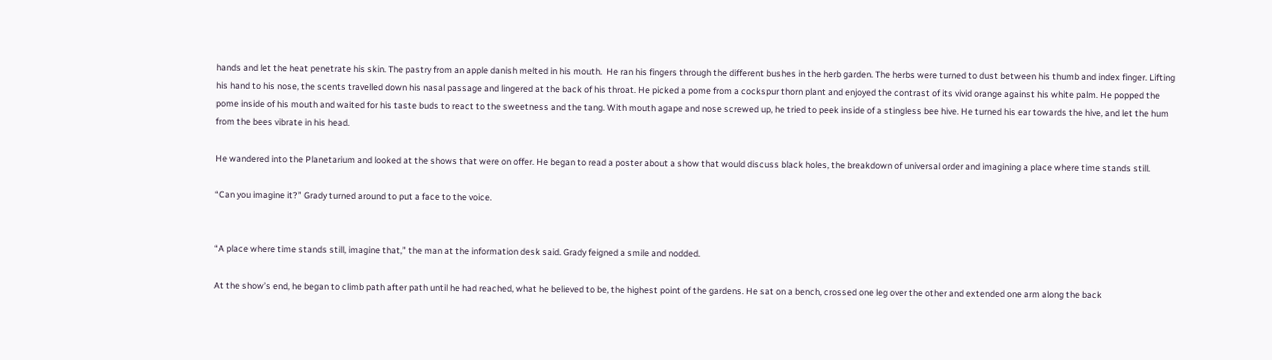hands and let the heat penetrate his skin. The pastry from an apple danish melted in his mouth.  He ran his fingers through the different bushes in the herb garden. The herbs were turned to dust between his thumb and index finger. Lifting his hand to his nose, the scents travelled down his nasal passage and lingered at the back of his throat. He picked a pome from a cockspur thorn plant and enjoyed the contrast of its vivid orange against his white palm. He popped the pome inside of his mouth and waited for his taste buds to react to the sweetness and the tang. With mouth agape and nose screwed up, he tried to peek inside of a stingless bee hive. He turned his ear towards the hive, and let the hum from the bees vibrate in his head.

He wandered into the Planetarium and looked at the shows that were on offer. He began to read a poster about a show that would discuss black holes, the breakdown of universal order and imagining a place where time stands still.

“Can you imagine it?” Grady turned around to put a face to the voice.


“A place where time stands still, imagine that,” the man at the information desk said. Grady feigned a smile and nodded.

At the show’s end, he began to climb path after path until he had reached, what he believed to be, the highest point of the gardens. He sat on a bench, crossed one leg over the other and extended one arm along the back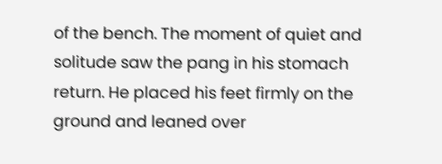of the bench. The moment of quiet and solitude saw the pang in his stomach return. He placed his feet firmly on the ground and leaned over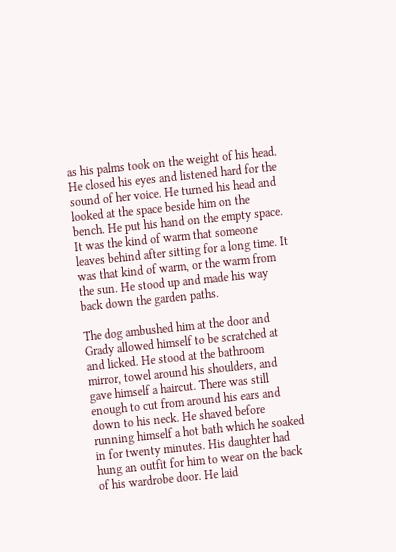as his palms took on the weight of his head. He closed his eyes and listened hard for the sound of her voice. He turned his head and looked at the space beside him on the bench. He put his hand on the empty space. It was the kind of warm that someone leaves behind after sitting for a long time. It was that kind of warm, or the warm from the sun. He stood up and made his way back down the garden paths.

The dog ambushed him at the door and Grady allowed himself to be scratched at and licked. He stood at the bathroom mirror, towel around his shoulders, and gave himself a haircut. There was still enough to cut from around his ears and down to his neck. He shaved before running himself a hot bath which he soaked in for twenty minutes. His daughter had hung an outfit for him to wear on the back of his wardrobe door. He laid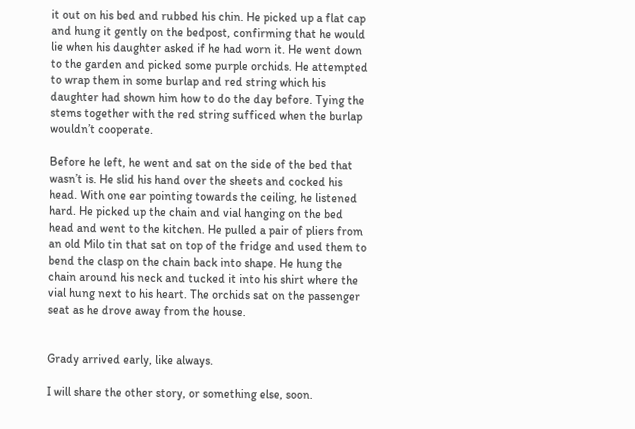it out on his bed and rubbed his chin. He picked up a flat cap and hung it gently on the bedpost, confirming that he would lie when his daughter asked if he had worn it. He went down to the garden and picked some purple orchids. He attempted to wrap them in some burlap and red string which his daughter had shown him how to do the day before. Tying the stems together with the red string sufficed when the burlap wouldn’t cooperate.

Before he left, he went and sat on the side of the bed that wasn’t is. He slid his hand over the sheets and cocked his head. With one ear pointing towards the ceiling, he listened hard. He picked up the chain and vial hanging on the bed head and went to the kitchen. He pulled a pair of pliers from an old Milo tin that sat on top of the fridge and used them to bend the clasp on the chain back into shape. He hung the chain around his neck and tucked it into his shirt where the vial hung next to his heart. The orchids sat on the passenger seat as he drove away from the house.


Grady arrived early, like always.

I will share the other story, or something else, soon.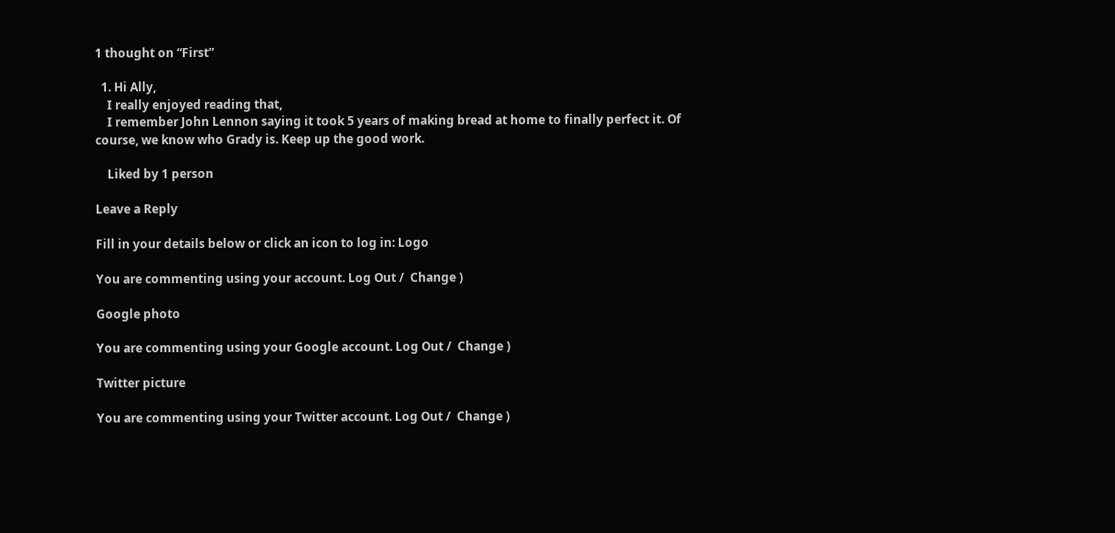1 thought on “First”

  1. Hi Ally,
    I really enjoyed reading that,
    I remember John Lennon saying it took 5 years of making bread at home to finally perfect it. Of course, we know who Grady is. Keep up the good work.

    Liked by 1 person

Leave a Reply

Fill in your details below or click an icon to log in: Logo

You are commenting using your account. Log Out /  Change )

Google photo

You are commenting using your Google account. Log Out /  Change )

Twitter picture

You are commenting using your Twitter account. Log Out /  Change )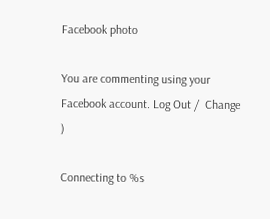Facebook photo

You are commenting using your Facebook account. Log Out /  Change )

Connecting to %s